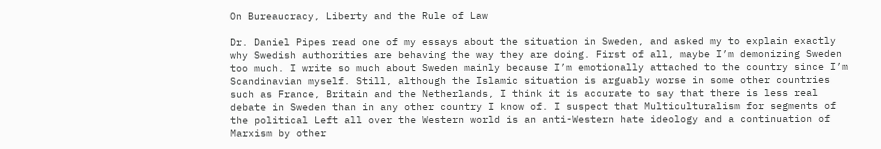On Bureaucracy, Liberty and the Rule of Law

Dr. Daniel Pipes read one of my essays about the situation in Sweden, and asked my to explain exactly why Swedish authorities are behaving the way they are doing. First of all, maybe I’m demonizing Sweden too much. I write so much about Sweden mainly because I’m emotionally attached to the country since I’m Scandinavian myself. Still, although the Islamic situation is arguably worse in some other countries such as France, Britain and the Netherlands, I think it is accurate to say that there is less real debate in Sweden than in any other country I know of. I suspect that Multiculturalism for segments of the political Left all over the Western world is an anti-Western hate ideology and a continuation of Marxism by other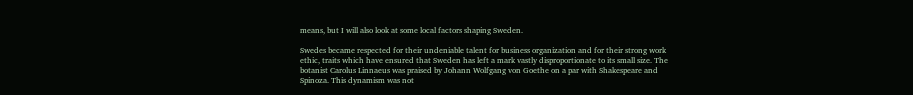means, but I will also look at some local factors shaping Sweden.

Swedes became respected for their undeniable talent for business organization and for their strong work ethic, traits which have ensured that Sweden has left a mark vastly disproportionate to its small size. The botanist Carolus Linnaeus was praised by Johann Wolfgang von Goethe on a par with Shakespeare and Spinoza. This dynamism was not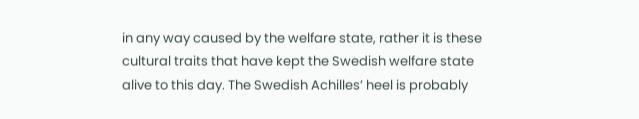in any way caused by the welfare state, rather it is these cultural traits that have kept the Swedish welfare state alive to this day. The Swedish Achilles’ heel is probably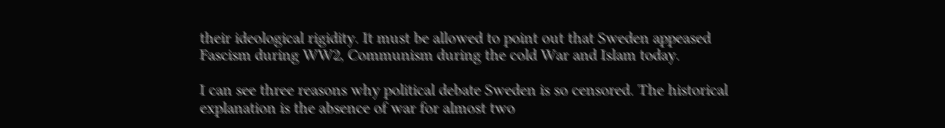their ideological rigidity. It must be allowed to point out that Sweden appeased Fascism during WW2, Communism during the cold War and Islam today.

I can see three reasons why political debate Sweden is so censored. The historical explanation is the absence of war for almost two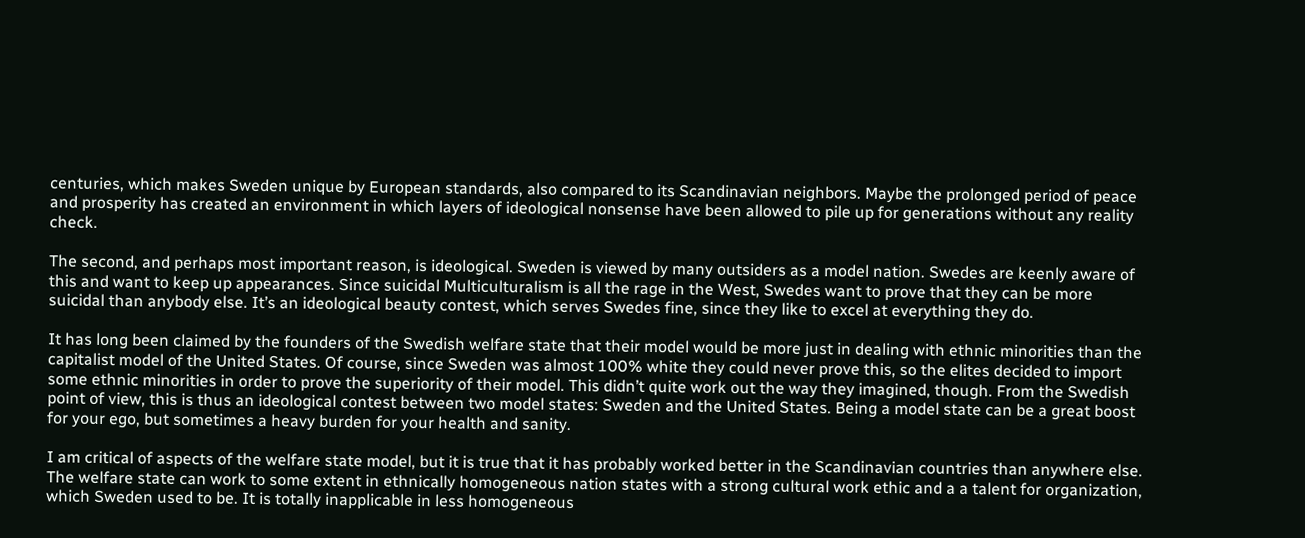centuries, which makes Sweden unique by European standards, also compared to its Scandinavian neighbors. Maybe the prolonged period of peace and prosperity has created an environment in which layers of ideological nonsense have been allowed to pile up for generations without any reality check.

The second, and perhaps most important reason, is ideological. Sweden is viewed by many outsiders as a model nation. Swedes are keenly aware of this and want to keep up appearances. Since suicidal Multiculturalism is all the rage in the West, Swedes want to prove that they can be more suicidal than anybody else. It’s an ideological beauty contest, which serves Swedes fine, since they like to excel at everything they do.

It has long been claimed by the founders of the Swedish welfare state that their model would be more just in dealing with ethnic minorities than the capitalist model of the United States. Of course, since Sweden was almost 100% white they could never prove this, so the elites decided to import some ethnic minorities in order to prove the superiority of their model. This didn’t quite work out the way they imagined, though. From the Swedish point of view, this is thus an ideological contest between two model states: Sweden and the United States. Being a model state can be a great boost for your ego, but sometimes a heavy burden for your health and sanity.

I am critical of aspects of the welfare state model, but it is true that it has probably worked better in the Scandinavian countries than anywhere else. The welfare state can work to some extent in ethnically homogeneous nation states with a strong cultural work ethic and a a talent for organization, which Sweden used to be. It is totally inapplicable in less homogeneous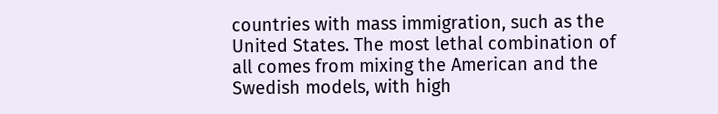countries with mass immigration, such as the United States. The most lethal combination of all comes from mixing the American and the Swedish models, with high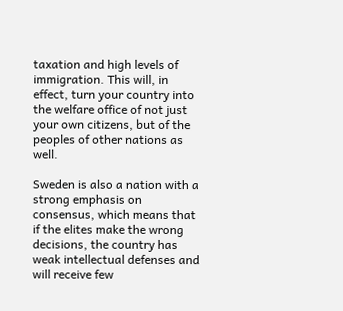taxation and high levels of immigration. This will, in effect, turn your country into the welfare office of not just your own citizens, but of the peoples of other nations as well.

Sweden is also a nation with a strong emphasis on consensus, which means that if the elites make the wrong decisions, the country has weak intellectual defenses and will receive few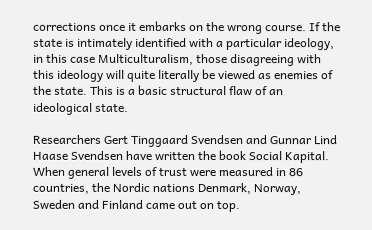corrections once it embarks on the wrong course. If the state is intimately identified with a particular ideology, in this case Multiculturalism, those disagreeing with this ideology will quite literally be viewed as enemies of the state. This is a basic structural flaw of an ideological state.

Researchers Gert Tinggaard Svendsen and Gunnar Lind Haase Svendsen have written the book Social Kapital. When general levels of trust were measured in 86 countries, the Nordic nations Denmark, Norway, Sweden and Finland came out on top.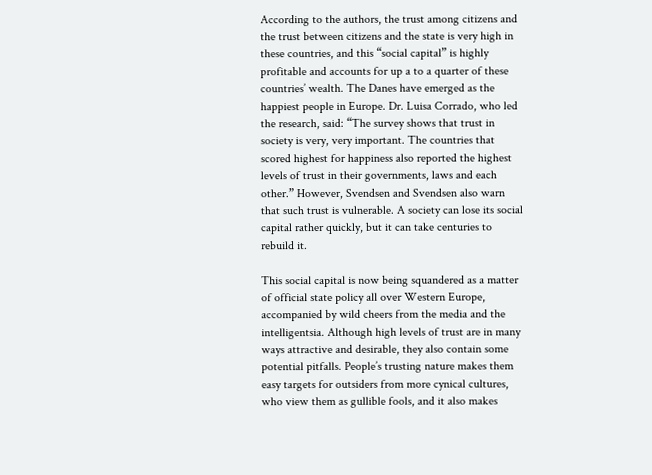According to the authors, the trust among citizens and the trust between citizens and the state is very high in these countries, and this “social capital” is highly profitable and accounts for up a to a quarter of these countries’ wealth. The Danes have emerged as the happiest people in Europe. Dr. Luisa Corrado, who led the research, said: “The survey shows that trust in society is very, very important. The countries that scored highest for happiness also reported the highest levels of trust in their governments, laws and each other.” However, Svendsen and Svendsen also warn that such trust is vulnerable. A society can lose its social capital rather quickly, but it can take centuries to rebuild it.

This social capital is now being squandered as a matter of official state policy all over Western Europe, accompanied by wild cheers from the media and the intelligentsia. Although high levels of trust are in many ways attractive and desirable, they also contain some potential pitfalls. People’s trusting nature makes them easy targets for outsiders from more cynical cultures, who view them as gullible fools, and it also makes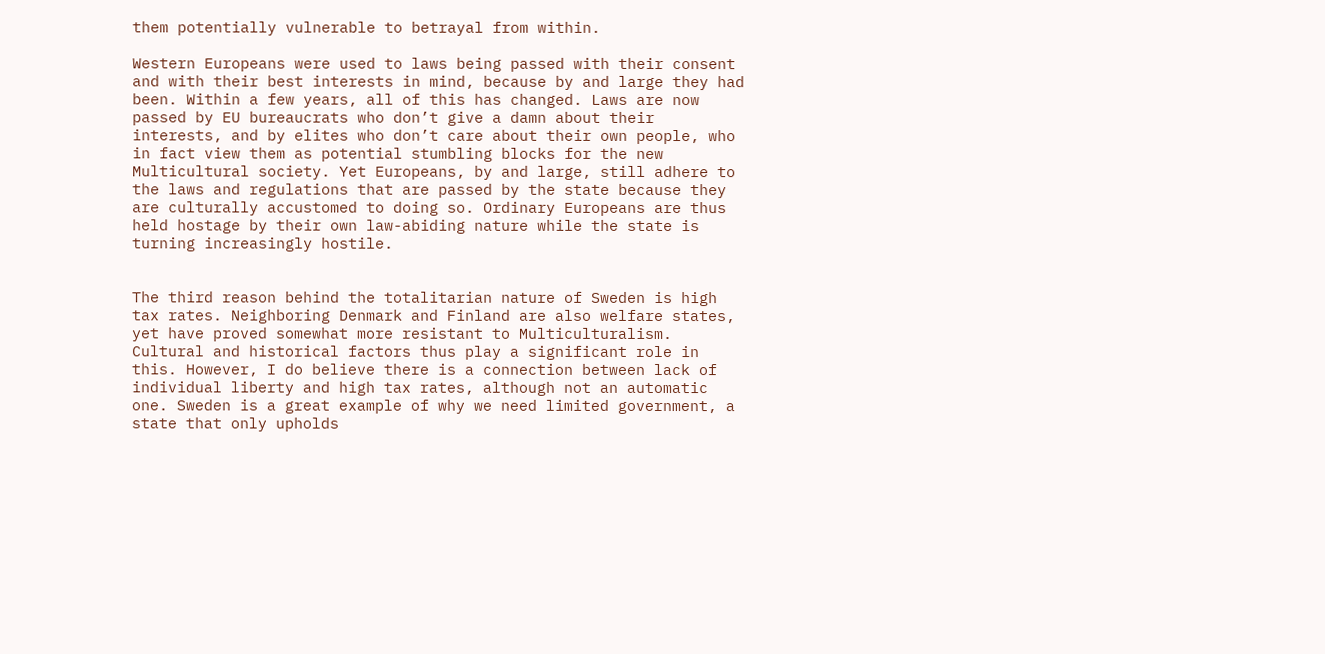them potentially vulnerable to betrayal from within.

Western Europeans were used to laws being passed with their consent and with their best interests in mind, because by and large they had been. Within a few years, all of this has changed. Laws are now passed by EU bureaucrats who don’t give a damn about their interests, and by elites who don’t care about their own people, who in fact view them as potential stumbling blocks for the new Multicultural society. Yet Europeans, by and large, still adhere to the laws and regulations that are passed by the state because they are culturally accustomed to doing so. Ordinary Europeans are thus held hostage by their own law-abiding nature while the state is turning increasingly hostile.


The third reason behind the totalitarian nature of Sweden is high tax rates. Neighboring Denmark and Finland are also welfare states, yet have proved somewhat more resistant to Multiculturalism. Cultural and historical factors thus play a significant role in this. However, I do believe there is a connection between lack of individual liberty and high tax rates, although not an automatic one. Sweden is a great example of why we need limited government, a state that only upholds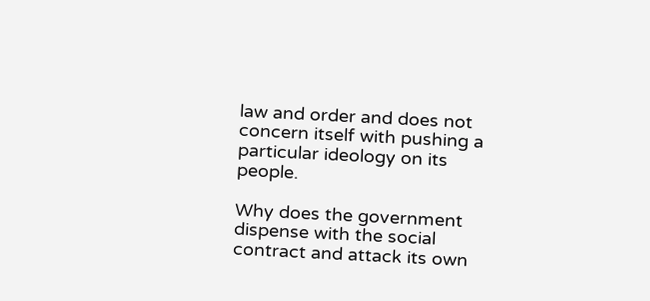law and order and does not concern itself with pushing a particular ideology on its people.

Why does the government dispense with the social contract and attack its own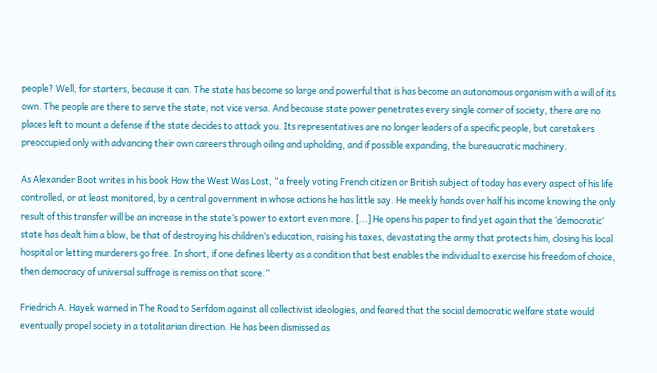people? Well, for starters, because it can. The state has become so large and powerful that is has become an autonomous organism with a will of its own. The people are there to serve the state, not vice versa. And because state power penetrates every single corner of society, there are no places left to mount a defense if the state decides to attack you. Its representatives are no longer leaders of a specific people, but caretakers preoccupied only with advancing their own careers through oiling and upholding, and if possible expanding, the bureaucratic machinery.

As Alexander Boot writes in his book How the West Was Lost, “a freely voting French citizen or British subject of today has every aspect of his life controlled, or at least monitored, by a central government in whose actions he has little say. He meekly hands over half his income knowing the only result of this transfer will be an increase in the state’s power to extort even more. [...] He opens his paper to find yet again that the ‘democratic’ state has dealt him a blow, be that of destroying his children’s education, raising his taxes, devastating the army that protects him, closing his local hospital or letting murderers go free. In short, if one defines liberty as a condition that best enables the individual to exercise his freedom of choice, then democracy of universal suffrage is remiss on that score.”

Friedrich A. Hayek warned in The Road to Serfdom against all collectivist ideologies, and feared that the social democratic welfare state would eventually propel society in a totalitarian direction. He has been dismissed as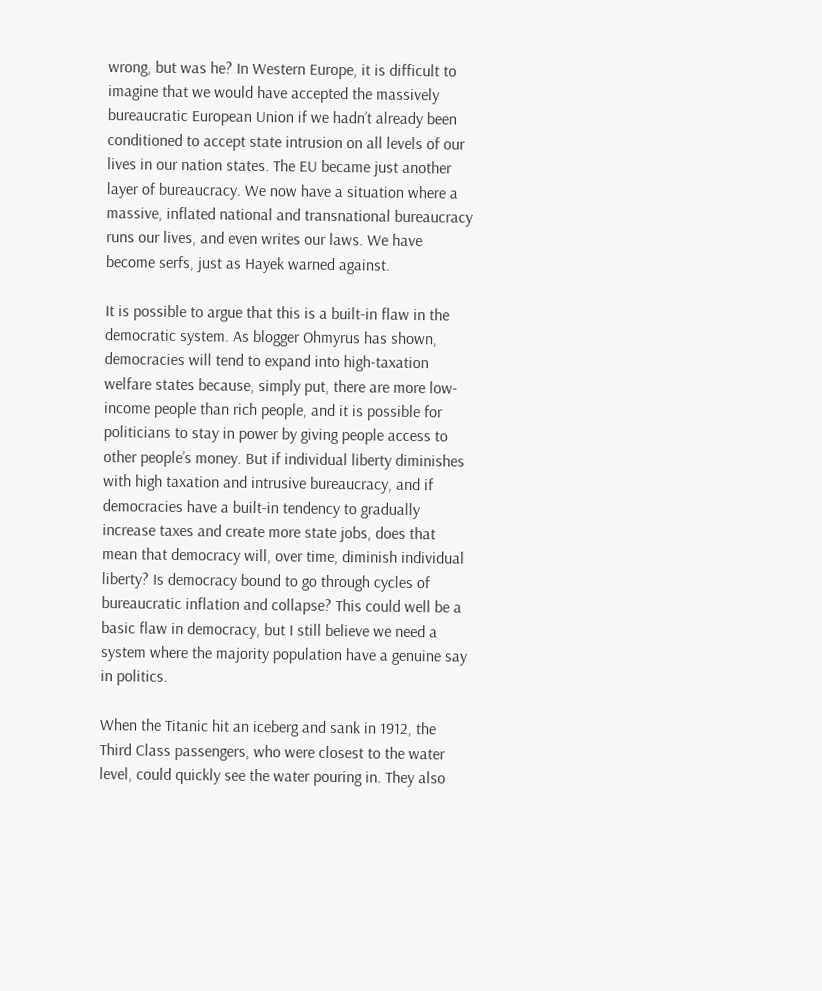wrong, but was he? In Western Europe, it is difficult to imagine that we would have accepted the massively bureaucratic European Union if we hadn’t already been conditioned to accept state intrusion on all levels of our lives in our nation states. The EU became just another layer of bureaucracy. We now have a situation where a massive, inflated national and transnational bureaucracy runs our lives, and even writes our laws. We have become serfs, just as Hayek warned against.

It is possible to argue that this is a built-in flaw in the democratic system. As blogger Ohmyrus has shown, democracies will tend to expand into high-taxation welfare states because, simply put, there are more low-income people than rich people, and it is possible for politicians to stay in power by giving people access to other people’s money. But if individual liberty diminishes with high taxation and intrusive bureaucracy, and if democracies have a built-in tendency to gradually increase taxes and create more state jobs, does that mean that democracy will, over time, diminish individual liberty? Is democracy bound to go through cycles of bureaucratic inflation and collapse? This could well be a basic flaw in democracy, but I still believe we need a system where the majority population have a genuine say in politics.

When the Titanic hit an iceberg and sank in 1912, the Third Class passengers, who were closest to the water level, could quickly see the water pouring in. They also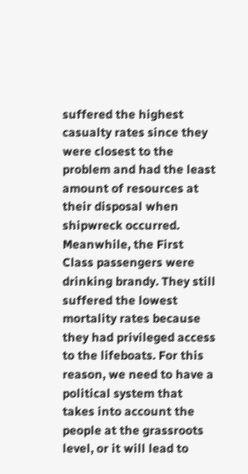suffered the highest casualty rates since they were closest to the problem and had the least amount of resources at their disposal when shipwreck occurred. Meanwhile, the First Class passengers were drinking brandy. They still suffered the lowest mortality rates because they had privileged access to the lifeboats. For this reason, we need to have a political system that takes into account the people at the grassroots level, or it will lead to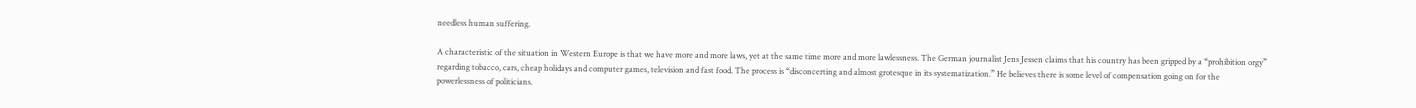needless human suffering.

A characteristic of the situation in Western Europe is that we have more and more laws, yet at the same time more and more lawlessness. The German journalist Jens Jessen claims that his country has been gripped by a “prohibition orgy” regarding tobacco, cars, cheap holidays and computer games, television and fast food. The process is “disconcerting and almost grotesque in its systematization.” He believes there is some level of compensation going on for the powerlessness of politicians.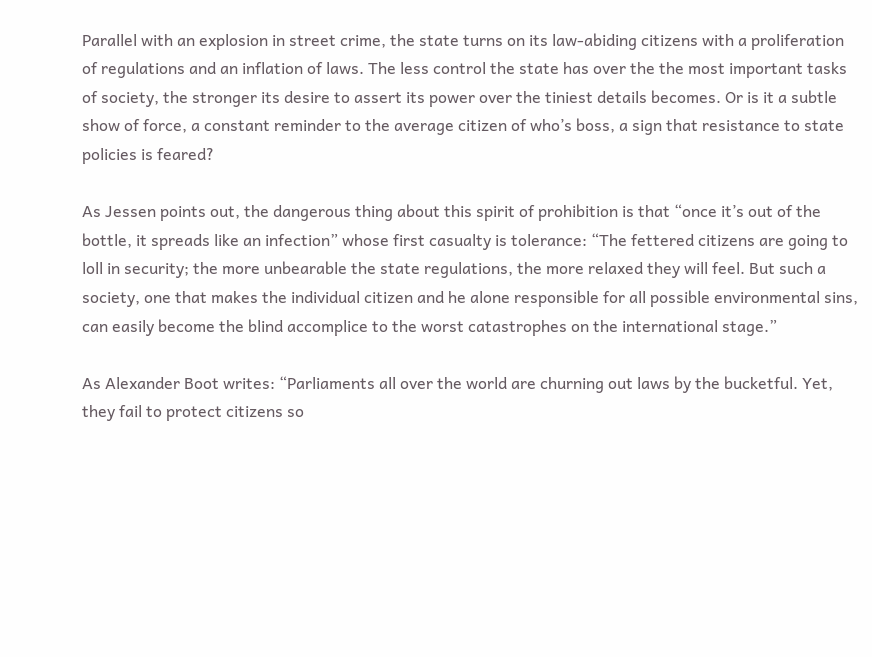Parallel with an explosion in street crime, the state turns on its law-abiding citizens with a proliferation of regulations and an inflation of laws. The less control the state has over the the most important tasks of society, the stronger its desire to assert its power over the tiniest details becomes. Or is it a subtle show of force, a constant reminder to the average citizen of who’s boss, a sign that resistance to state policies is feared?

As Jessen points out, the dangerous thing about this spirit of prohibition is that “once it’s out of the bottle, it spreads like an infection” whose first casualty is tolerance: “The fettered citizens are going to loll in security; the more unbearable the state regulations, the more relaxed they will feel. But such a society, one that makes the individual citizen and he alone responsible for all possible environmental sins, can easily become the blind accomplice to the worst catastrophes on the international stage.”

As Alexander Boot writes: “Parliaments all over the world are churning out laws by the bucketful. Yet, they fail to protect citizens so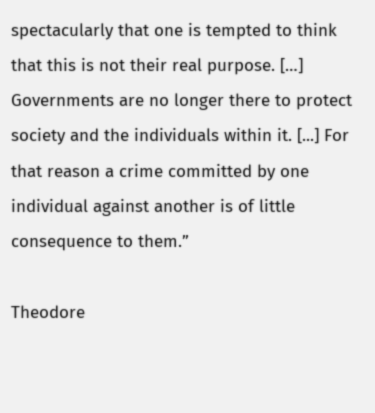spectacularly that one is tempted to think that this is not their real purpose. […] Governments are no longer there to protect society and the individuals within it. [...] For that reason a crime committed by one individual against another is of little consequence to them.”

Theodore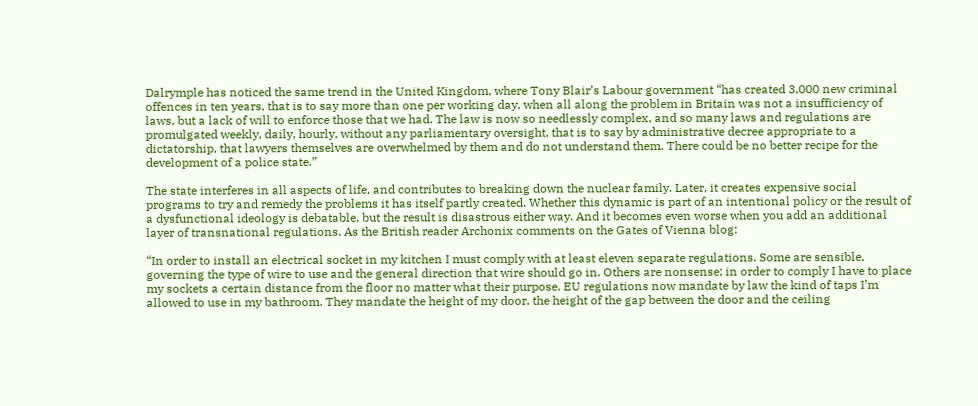Dalrymple has noticed the same trend in the United Kingdom, where Tony Blair’s Labour government “has created 3,000 new criminal offences in ten years, that is to say more than one per working day, when all along the problem in Britain was not a insufficiency of laws, but a lack of will to enforce those that we had. The law is now so needlessly complex, and so many laws and regulations are promulgated weekly, daily, hourly, without any parliamentary oversight, that is to say by administrative decree appropriate to a dictatorship, that lawyers themselves are overwhelmed by them and do not understand them. There could be no better recipe for the development of a police state.”

The state interferes in all aspects of life, and contributes to breaking down the nuclear family. Later, it creates expensive social programs to try and remedy the problems it has itself partly created. Whether this dynamic is part of an intentional policy or the result of a dysfunctional ideology is debatable, but the result is disastrous either way. And it becomes even worse when you add an additional layer of transnational regulations. As the British reader Archonix comments on the Gates of Vienna blog:

“In order to install an electrical socket in my kitchen I must comply with at least eleven separate regulations. Some are sensible, governing the type of wire to use and the general direction that wire should go in. Others are nonsense; in order to comply I have to place my sockets a certain distance from the floor no matter what their purpose. EU regulations now mandate by law the kind of taps I’m allowed to use in my bathroom. They mandate the height of my door, the height of the gap between the door and the ceiling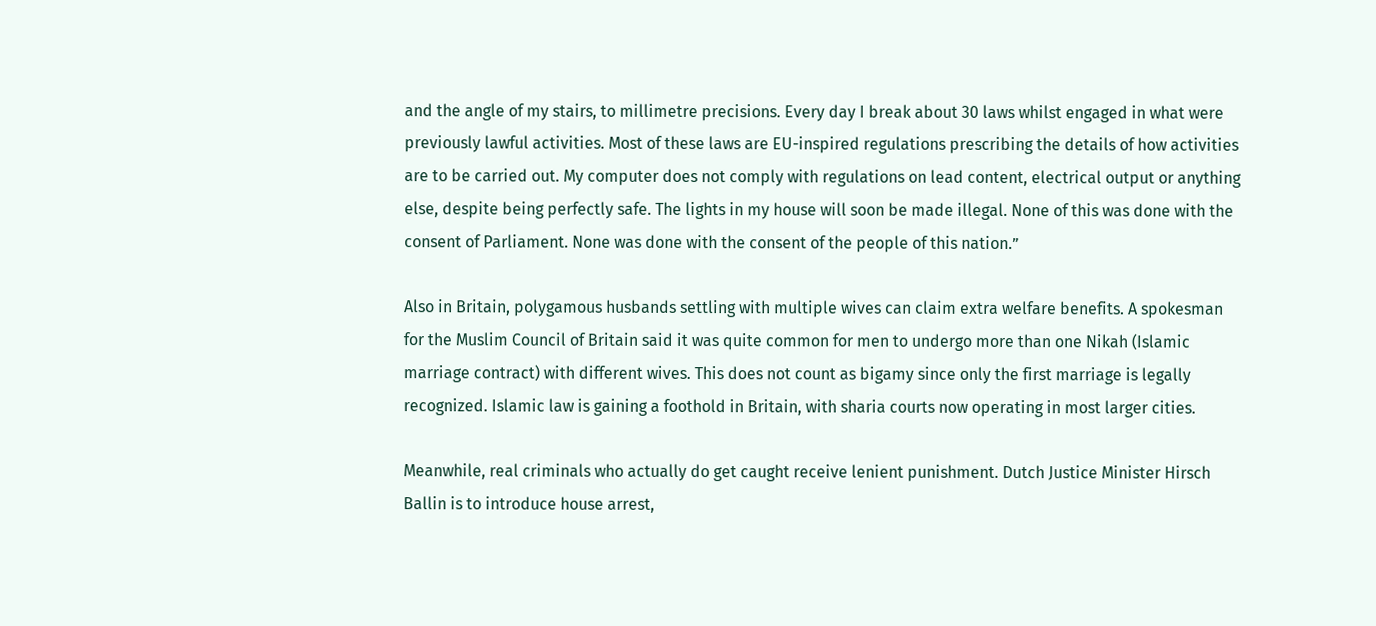and the angle of my stairs, to millimetre precisions. Every day I break about 30 laws whilst engaged in what were previously lawful activities. Most of these laws are EU-inspired regulations prescribing the details of how activities are to be carried out. My computer does not comply with regulations on lead content, electrical output or anything else, despite being perfectly safe. The lights in my house will soon be made illegal. None of this was done with the consent of Parliament. None was done with the consent of the people of this nation.”

Also in Britain, polygamous husbands settling with multiple wives can claim extra welfare benefits. A spokesman for the Muslim Council of Britain said it was quite common for men to undergo more than one Nikah (Islamic marriage contract) with different wives. This does not count as bigamy since only the first marriage is legally recognized. Islamic law is gaining a foothold in Britain, with sharia courts now operating in most larger cities.

Meanwhile, real criminals who actually do get caught receive lenient punishment. Dutch Justice Minister Hirsch Ballin is to introduce house arrest,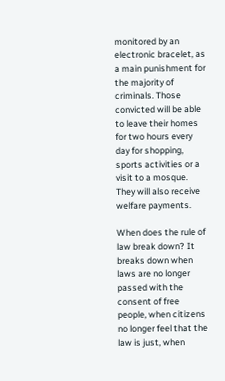monitored by an electronic bracelet, as a main punishment for the majority of criminals. Those convicted will be able to leave their homes for two hours every day for shopping, sports activities or a visit to a mosque. They will also receive welfare payments.

When does the rule of law break down? It breaks down when laws are no longer passed with the consent of free people, when citizens no longer feel that the law is just, when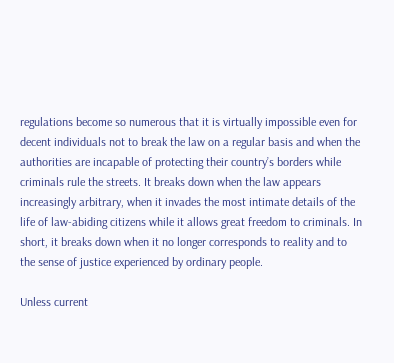regulations become so numerous that it is virtually impossible even for decent individuals not to break the law on a regular basis and when the authorities are incapable of protecting their country’s borders while criminals rule the streets. It breaks down when the law appears increasingly arbitrary, when it invades the most intimate details of the life of law-abiding citizens while it allows great freedom to criminals. In short, it breaks down when it no longer corresponds to reality and to the sense of justice experienced by ordinary people.

Unless current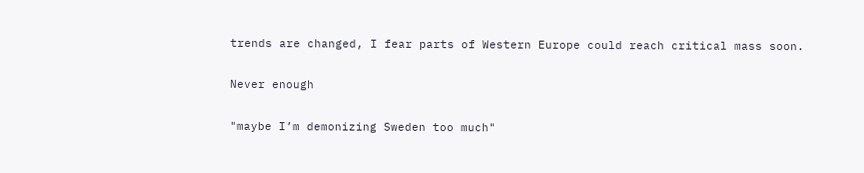trends are changed, I fear parts of Western Europe could reach critical mass soon.

Never enough

"maybe I’m demonizing Sweden too much"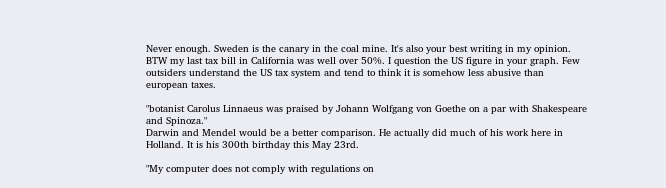Never enough. Sweden is the canary in the coal mine. It's also your best writing in my opinion. BTW my last tax bill in California was well over 50%. I question the US figure in your graph. Few outsiders understand the US tax system and tend to think it is somehow less abusive than european taxes.

"botanist Carolus Linnaeus was praised by Johann Wolfgang von Goethe on a par with Shakespeare and Spinoza."
Darwin and Mendel would be a better comparison. He actually did much of his work here in Holland. It is his 300th birthday this May 23rd.

"My computer does not comply with regulations on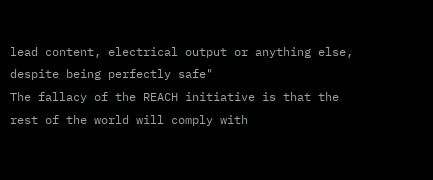lead content, electrical output or anything else, despite being perfectly safe"
The fallacy of the REACH initiative is that the rest of the world will comply with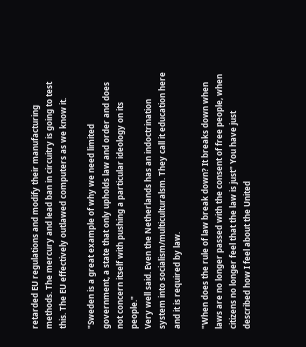retarded EU regulations and modify their manufacturing methods. The mercury and lead ban in circuitry is going to test this. The EU effectively outlawed computers as we know it.

"Sweden is a great example of why we need limited government, a state that only upholds law and order and does not concern itself with pushing a particular ideology on its people."
Very well said. Even the Netherlands has an indoctrination system into socialism/multiculturalsm. They call it education here and it is required by law.

"When does the rule of law break down? It breaks down when laws are no longer passed with the consent of free people, when citizens no longer feel that the law is just" You have just described how I feel about the United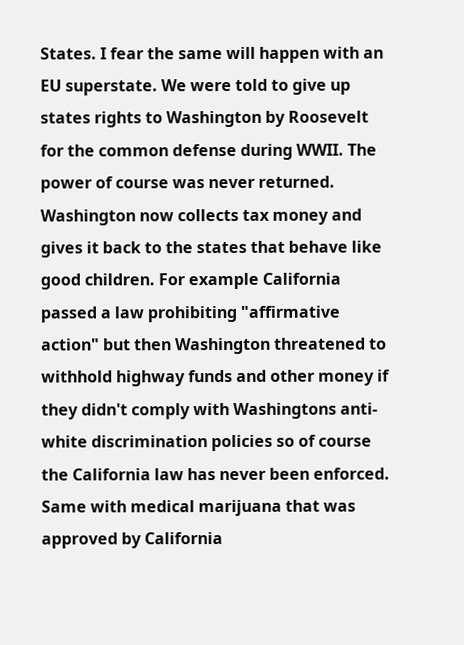States. I fear the same will happen with an EU superstate. We were told to give up states rights to Washington by Roosevelt for the common defense during WWII. The power of course was never returned. Washington now collects tax money and gives it back to the states that behave like good children. For example California passed a law prohibiting "affirmative action" but then Washington threatened to withhold highway funds and other money if they didn't comply with Washingtons anti-white discrimination policies so of course the California law has never been enforced. Same with medical marijuana that was approved by California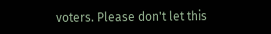voters. Please don't let this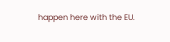happen here with the EU.